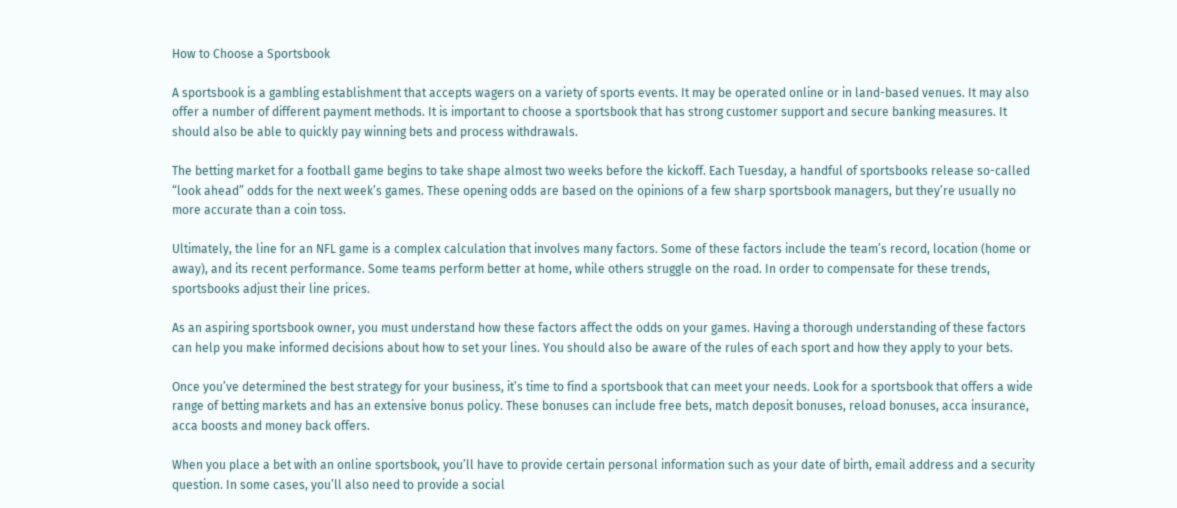How to Choose a Sportsbook

A sportsbook is a gambling establishment that accepts wagers on a variety of sports events. It may be operated online or in land-based venues. It may also offer a number of different payment methods. It is important to choose a sportsbook that has strong customer support and secure banking measures. It should also be able to quickly pay winning bets and process withdrawals.

The betting market for a football game begins to take shape almost two weeks before the kickoff. Each Tuesday, a handful of sportsbooks release so-called “look ahead” odds for the next week’s games. These opening odds are based on the opinions of a few sharp sportsbook managers, but they’re usually no more accurate than a coin toss.

Ultimately, the line for an NFL game is a complex calculation that involves many factors. Some of these factors include the team’s record, location (home or away), and its recent performance. Some teams perform better at home, while others struggle on the road. In order to compensate for these trends, sportsbooks adjust their line prices.

As an aspiring sportsbook owner, you must understand how these factors affect the odds on your games. Having a thorough understanding of these factors can help you make informed decisions about how to set your lines. You should also be aware of the rules of each sport and how they apply to your bets.

Once you’ve determined the best strategy for your business, it’s time to find a sportsbook that can meet your needs. Look for a sportsbook that offers a wide range of betting markets and has an extensive bonus policy. These bonuses can include free bets, match deposit bonuses, reload bonuses, acca insurance, acca boosts and money back offers.

When you place a bet with an online sportsbook, you’ll have to provide certain personal information such as your date of birth, email address and a security question. In some cases, you’ll also need to provide a social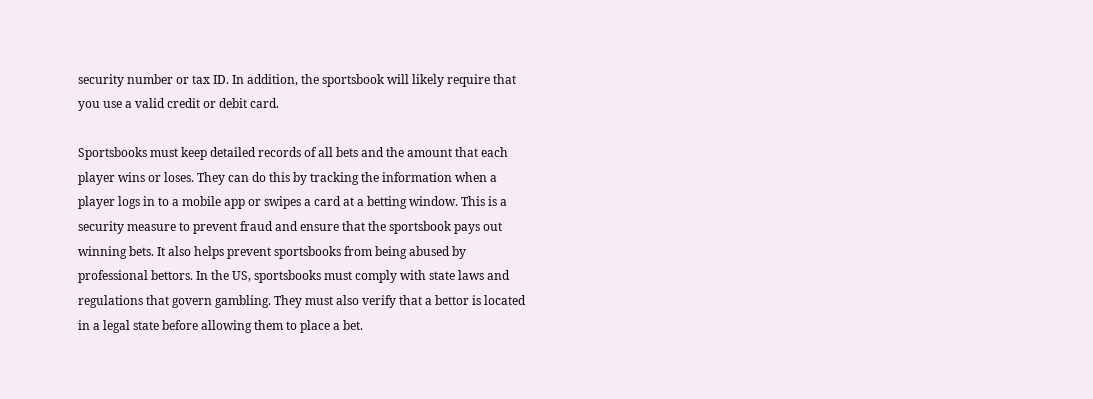security number or tax ID. In addition, the sportsbook will likely require that you use a valid credit or debit card.

Sportsbooks must keep detailed records of all bets and the amount that each player wins or loses. They can do this by tracking the information when a player logs in to a mobile app or swipes a card at a betting window. This is a security measure to prevent fraud and ensure that the sportsbook pays out winning bets. It also helps prevent sportsbooks from being abused by professional bettors. In the US, sportsbooks must comply with state laws and regulations that govern gambling. They must also verify that a bettor is located in a legal state before allowing them to place a bet.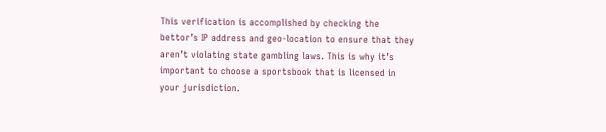This verification is accomplished by checking the bettor’s IP address and geo-location to ensure that they aren’t violating state gambling laws. This is why it’s important to choose a sportsbook that is licensed in your jurisdiction.